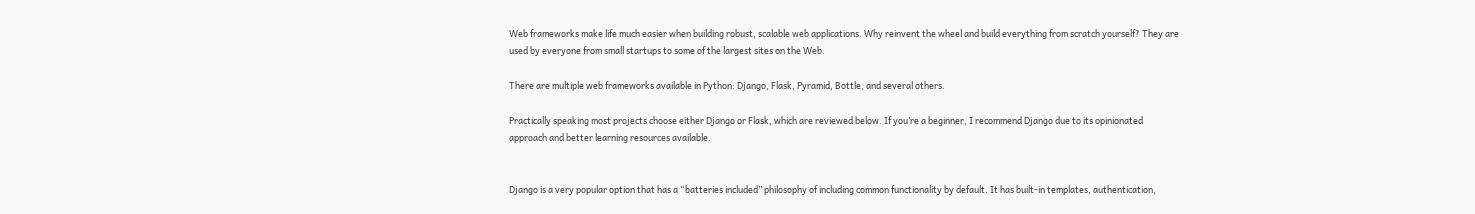Web frameworks make life much easier when building robust, scalable web applications. Why reinvent the wheel and build everything from scratch yourself? They are used by everyone from small startups to some of the largest sites on the Web.

There are multiple web frameworks available in Python: Django, Flask, Pyramid, Bottle, and several others.

Practically speaking most projects choose either Django or Flask, which are reviewed below. If you’re a beginner, I recommend Django due to its opinionated approach and better learning resources available.


Django is a very popular option that has a “batteries included” philosophy of including common functionality by default. It has built-in templates, authentication,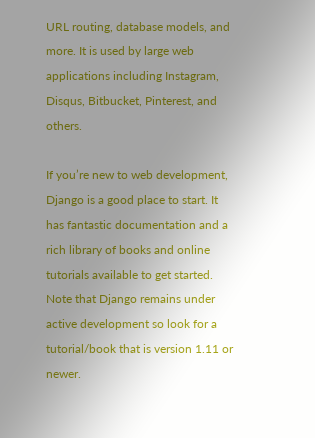URL routing, database models, and more. It is used by large web applications including Instagram, Disqus, Bitbucket, Pinterest, and others.

If you’re new to web development, Django is a good place to start. It has fantastic documentation and a rich library of books and online tutorials available to get started. Note that Django remains under active development so look for a tutorial/book that is version 1.11 or newer.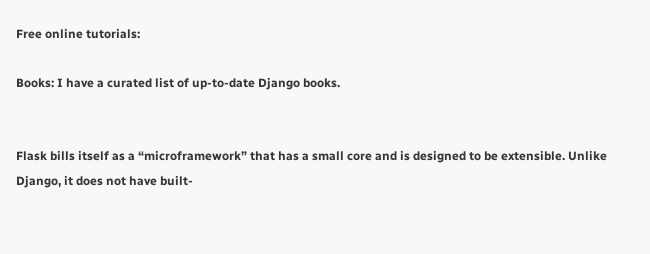Free online tutorials:

Books: I have a curated list of up-to-date Django books.


Flask bills itself as a “microframework” that has a small core and is designed to be extensible. Unlike Django, it does not have built-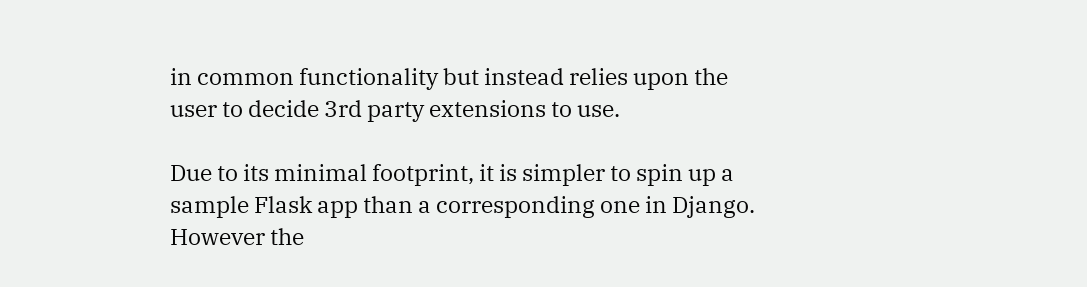in common functionality but instead relies upon the user to decide 3rd party extensions to use.

Due to its minimal footprint, it is simpler to spin up a sample Flask app than a corresponding one in Django. However the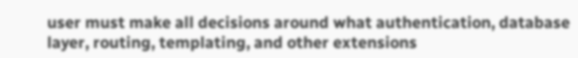user must make all decisions around what authentication, database layer, routing, templating, and other extensions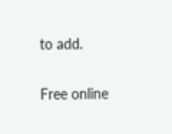to add.

Free online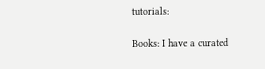tutorials:

Books: I have a curated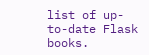list of up-to-date Flask books.